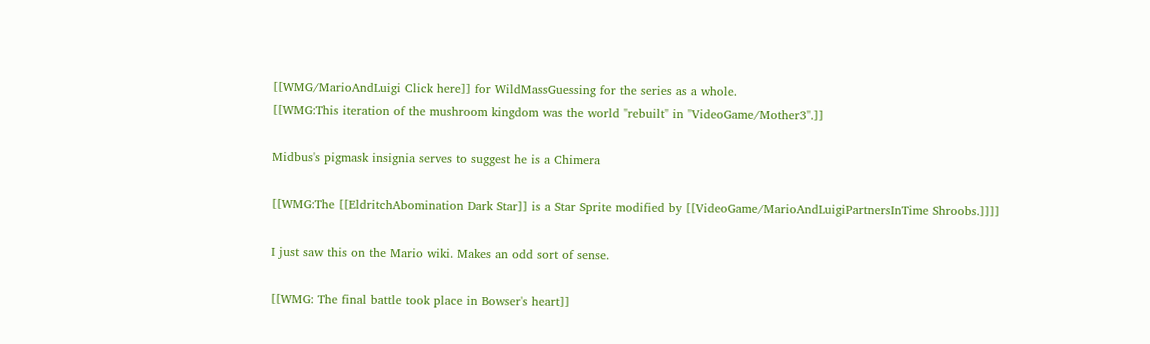[[WMG/MarioAndLuigi Click here]] for WildMassGuessing for the series as a whole.
[[WMG:This iteration of the mushroom kingdom was the world "rebuilt" in ''VideoGame/Mother3''.]]

Midbus's pigmask insignia serves to suggest he is a Chimera

[[WMG:The [[EldritchAbomination Dark Star]] is a Star Sprite modified by [[VideoGame/MarioAndLuigiPartnersInTime Shroobs.]]]]

I just saw this on the Mario wiki. Makes an odd sort of sense.

[[WMG: The final battle took place in Bowser's heart]]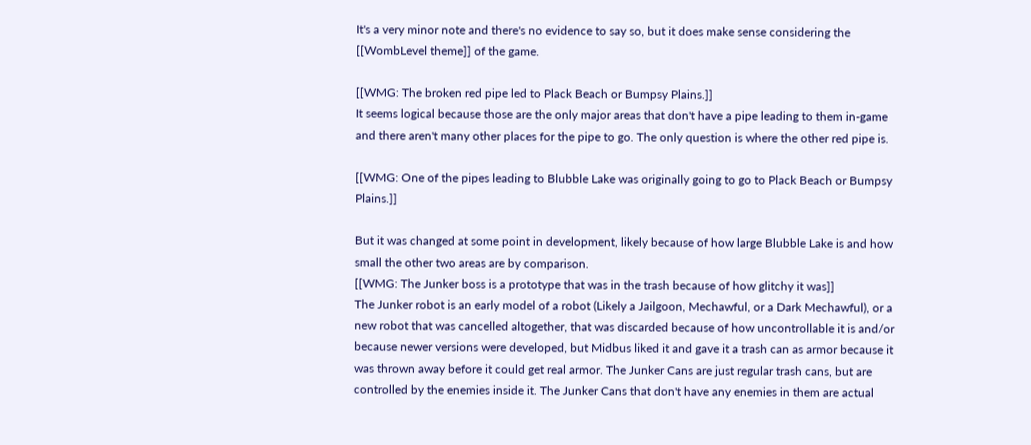It's a very minor note and there's no evidence to say so, but it does make sense considering the [[WombLevel theme]] of the game.

[[WMG: The broken red pipe led to Plack Beach or Bumpsy Plains.]]
It seems logical because those are the only major areas that don't have a pipe leading to them in-game and there aren't many other places for the pipe to go. The only question is where the other red pipe is.

[[WMG: One of the pipes leading to Blubble Lake was originally going to go to Plack Beach or Bumpsy Plains.]]

But it was changed at some point in development, likely because of how large Blubble Lake is and how small the other two areas are by comparison.
[[WMG: The Junker boss is a prototype that was in the trash because of how glitchy it was]]
The Junker robot is an early model of a robot (Likely a Jailgoon, Mechawful, or a Dark Mechawful), or a new robot that was cancelled altogether, that was discarded because of how uncontrollable it is and/or because newer versions were developed, but Midbus liked it and gave it a trash can as armor because it was thrown away before it could get real armor. The Junker Cans are just regular trash cans, but are controlled by the enemies inside it. The Junker Cans that don't have any enemies in them are actual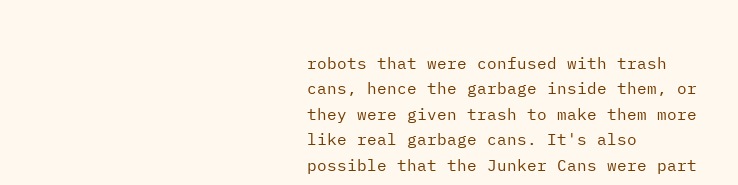robots that were confused with trash cans, hence the garbage inside them, or they were given trash to make them more like real garbage cans. It's also possible that the Junker Cans were part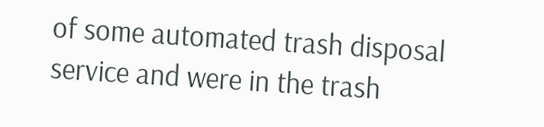of some automated trash disposal service and were in the trash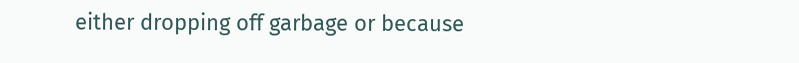either dropping off garbage or because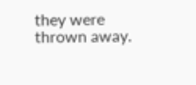they were thrown away.